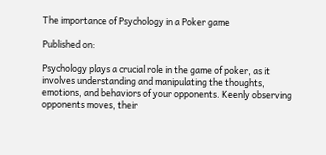The importance of Psychology in a Poker game

Published on:

Psychology plays a crucial role in the game of poker, as it involves understanding and manipulating the thoughts, emotions, and behaviors of your opponents. Keenly observing opponents moves, their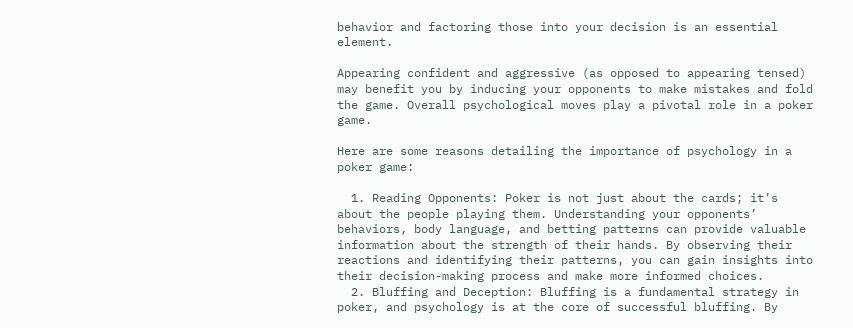behavior and factoring those into your decision is an essential element.

Appearing confident and aggressive (as opposed to appearing tensed) may benefit you by inducing your opponents to make mistakes and fold the game. Overall psychological moves play a pivotal role in a poker game.

Here are some reasons detailing the importance of psychology in a poker game:

  1. Reading Opponents: Poker is not just about the cards; it’s about the people playing them. Understanding your opponents’ behaviors, body language, and betting patterns can provide valuable information about the strength of their hands. By observing their reactions and identifying their patterns, you can gain insights into their decision-making process and make more informed choices.
  2. Bluffing and Deception: Bluffing is a fundamental strategy in poker, and psychology is at the core of successful bluffing. By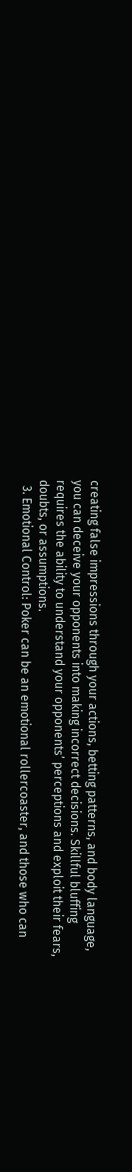creating false impressions through your actions, betting patterns, and body language, you can deceive your opponents into making incorrect decisions. Skillful bluffing requires the ability to understand your opponents’ perceptions and exploit their fears, doubts, or assumptions.
  3. Emotional Control: Poker can be an emotional rollercoaster, and those who can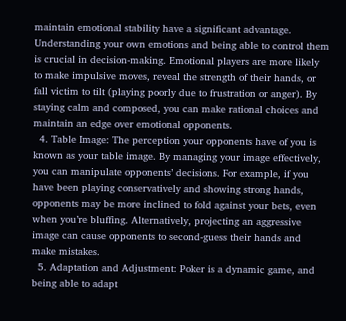maintain emotional stability have a significant advantage. Understanding your own emotions and being able to control them is crucial in decision-making. Emotional players are more likely to make impulsive moves, reveal the strength of their hands, or fall victim to tilt (playing poorly due to frustration or anger). By staying calm and composed, you can make rational choices and maintain an edge over emotional opponents.
  4. Table Image: The perception your opponents have of you is known as your table image. By managing your image effectively, you can manipulate opponents’ decisions. For example, if you have been playing conservatively and showing strong hands, opponents may be more inclined to fold against your bets, even when you’re bluffing. Alternatively, projecting an aggressive image can cause opponents to second-guess their hands and make mistakes.
  5. Adaptation and Adjustment: Poker is a dynamic game, and being able to adapt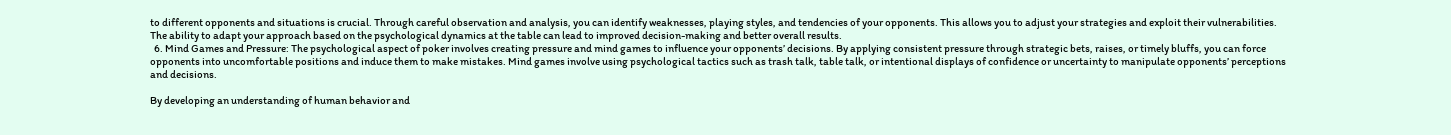to different opponents and situations is crucial. Through careful observation and analysis, you can identify weaknesses, playing styles, and tendencies of your opponents. This allows you to adjust your strategies and exploit their vulnerabilities. The ability to adapt your approach based on the psychological dynamics at the table can lead to improved decision-making and better overall results.
  6. Mind Games and Pressure: The psychological aspect of poker involves creating pressure and mind games to influence your opponents’ decisions. By applying consistent pressure through strategic bets, raises, or timely bluffs, you can force opponents into uncomfortable positions and induce them to make mistakes. Mind games involve using psychological tactics such as trash talk, table talk, or intentional displays of confidence or uncertainty to manipulate opponents’ perceptions and decisions.

By developing an understanding of human behavior and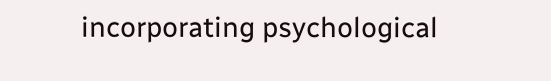incorporating psychological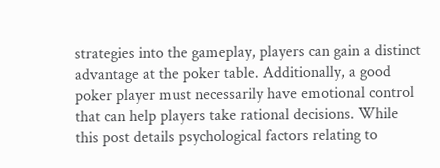strategies into the gameplay, players can gain a distinct advantage at the poker table. Additionally, a good poker player must necessarily have emotional control that can help players take rational decisions. While this post details psychological factors relating to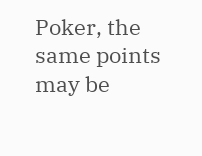Poker, the same points may be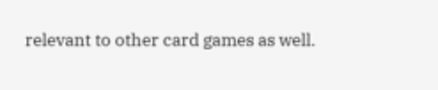relevant to other card games as well.